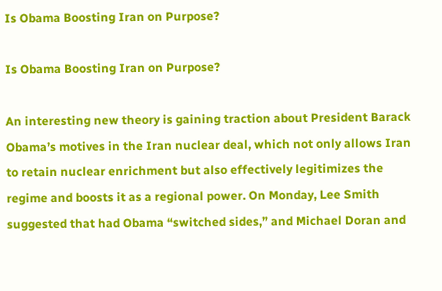Is Obama Boosting Iran on Purpose?

Is Obama Boosting Iran on Purpose?

An interesting new theory is gaining traction about President Barack Obama’s motives in the Iran nuclear deal, which not only allows Iran to retain nuclear enrichment but also effectively legitimizes the regime and boosts it as a regional power. On Monday, Lee Smith suggested that had Obama “switched sides,” and Michael Doran and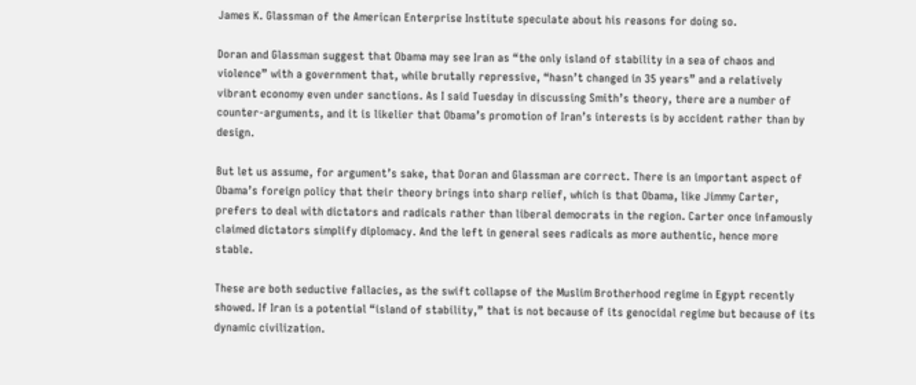James K. Glassman of the American Enterprise Institute speculate about his reasons for doing so.

Doran and Glassman suggest that Obama may see Iran as “the only island of stability in a sea of chaos and violence” with a government that, while brutally repressive, “hasn’t changed in 35 years” and a relatively vibrant economy even under sanctions. As I said Tuesday in discussing Smith’s theory, there are a number of counter-arguments, and it is likelier that Obama’s promotion of Iran’s interests is by accident rather than by design.

But let us assume, for argument’s sake, that Doran and Glassman are correct. There is an important aspect of Obama’s foreign policy that their theory brings into sharp relief, which is that Obama, like Jimmy Carter, prefers to deal with dictators and radicals rather than liberal democrats in the region. Carter once infamously claimed dictators simplify diplomacy. And the left in general sees radicals as more authentic, hence more stable.

These are both seductive fallacies, as the swift collapse of the Muslim Brotherhood regime in Egypt recently showed. If Iran is a potential “island of stability,” that is not because of its genocidal regime but because of its dynamic civilization.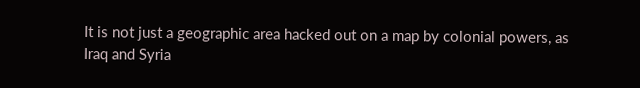It is not just a geographic area hacked out on a map by colonial powers, as Iraq and Syria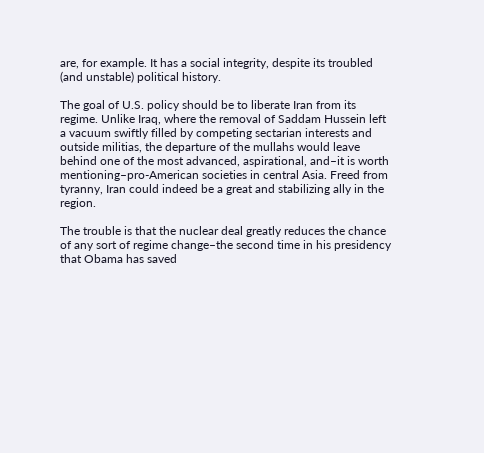are, for example. It has a social integrity, despite its troubled (and unstable) political history.

The goal of U.S. policy should be to liberate Iran from its regime. Unlike Iraq, where the removal of Saddam Hussein left a vacuum swiftly filled by competing sectarian interests and outside militias, the departure of the mullahs would leave behind one of the most advanced, aspirational, and–it is worth mentioning–pro-American societies in central Asia. Freed from tyranny, Iran could indeed be a great and stabilizing ally in the region.

The trouble is that the nuclear deal greatly reduces the chance of any sort of regime change–the second time in his presidency that Obama has saved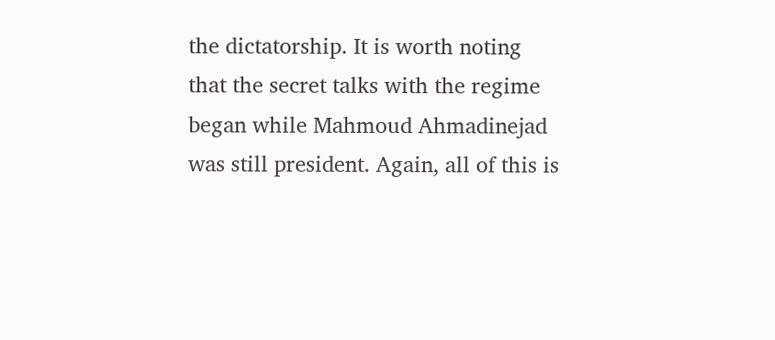the dictatorship. It is worth noting that the secret talks with the regime began while Mahmoud Ahmadinejad was still president. Again, all of this is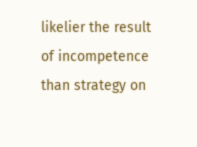likelier the result of incompetence than strategy on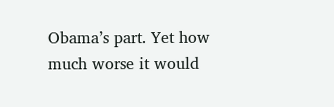Obama’s part. Yet how much worse it would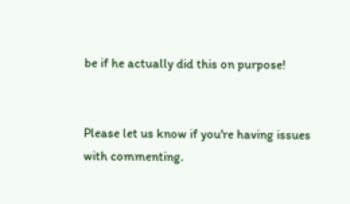be if he actually did this on purpose!


Please let us know if you're having issues with commenting.